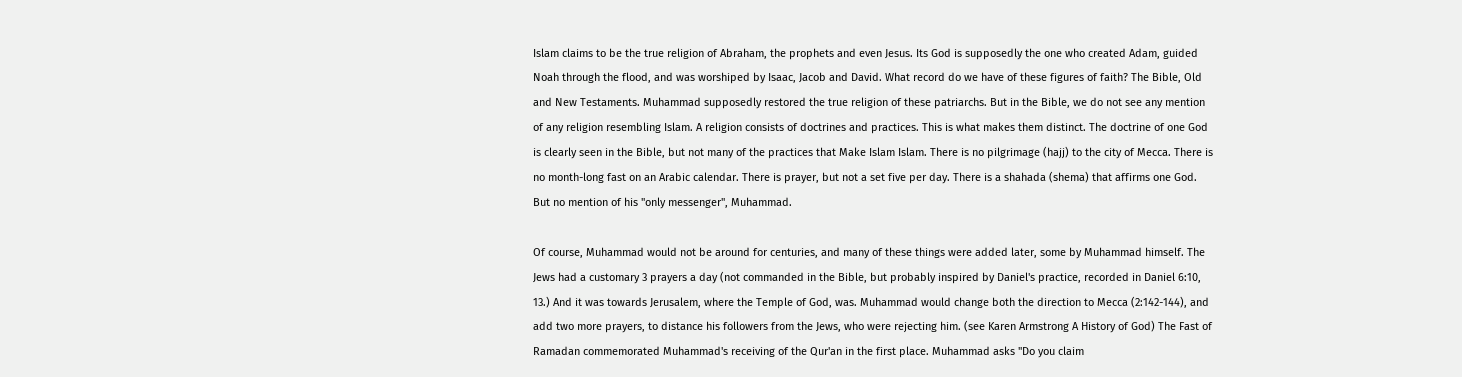Islam claims to be the true religion of Abraham, the prophets and even Jesus. Its God is supposedly the one who created Adam, guided Noah through the flood, and was worshiped by Isaac, Jacob and David. What record do we have of these figures of faith? The Bible, Old and New Testaments. Muhammad supposedly restored the true religion of these patriarchs. But in the Bible, we do not see any mention of any religion resembling Islam. A religion consists of doctrines and practices. This is what makes them distinct. The doctrine of one God is clearly seen in the Bible, but not many of the practices that Make Islam Islam. There is no pilgrimage (hajj) to the city of Mecca. There is no month-long fast on an Arabic calendar. There is prayer, but not a set five per day. There is a shahada (shema) that affirms one God. But no mention of his "only messenger", Muhammad.

Of course, Muhammad would not be around for centuries, and many of these things were added later, some by Muhammad himself. The Jews had a customary 3 prayers a day (not commanded in the Bible, but probably inspired by Daniel's practice, recorded in Daniel 6:10, 13.) And it was towards Jerusalem, where the Temple of God, was. Muhammad would change both the direction to Mecca (2:142-144), and add two more prayers, to distance his followers from the Jews, who were rejecting him. (see Karen Armstrong A History of God) The Fast of Ramadan commemorated Muhammad's receiving of the Qur'an in the first place. Muhammad asks "Do you claim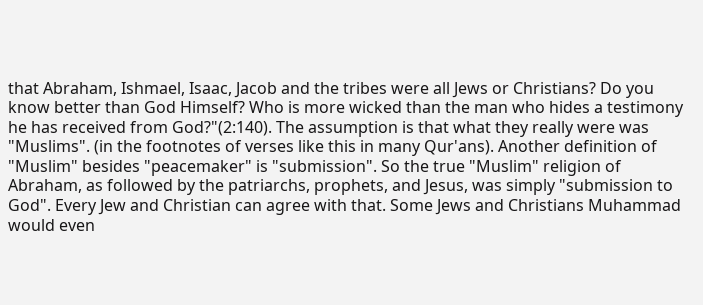that Abraham, Ishmael, Isaac, Jacob and the tribes were all Jews or Christians? Do you know better than God Himself? Who is more wicked than the man who hides a testimony he has received from God?"(2:140). The assumption is that what they really were was "Muslims". (in the footnotes of verses like this in many Qur'ans). Another definition of "Muslim" besides "peacemaker" is "submission". So the true "Muslim" religion of Abraham, as followed by the patriarchs, prophets, and Jesus, was simply "submission to God". Every Jew and Christian can agree with that. Some Jews and Christians Muhammad would even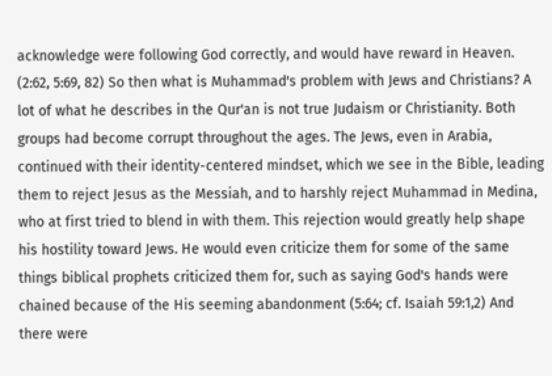acknowledge were following God correctly, and would have reward in Heaven. (2:62, 5:69, 82) So then what is Muhammad's problem with Jews and Christians? A lot of what he describes in the Qur'an is not true Judaism or Christianity. Both groups had become corrupt throughout the ages. The Jews, even in Arabia, continued with their identity-centered mindset, which we see in the Bible, leading them to reject Jesus as the Messiah, and to harshly reject Muhammad in Medina, who at first tried to blend in with them. This rejection would greatly help shape his hostility toward Jews. He would even criticize them for some of the same things biblical prophets criticized them for, such as saying God's hands were chained because of the His seeming abandonment (5:64; cf. Isaiah 59:1,2) And there were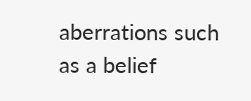aberrations such as a belief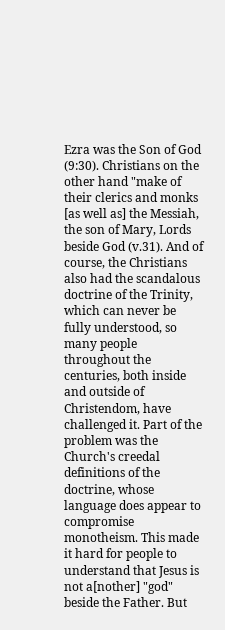Ezra was the Son of God (9:30). Christians on the other hand "make of their clerics and monks [as well as] the Messiah, the son of Mary, Lords beside God (v.31). And of course, the Christians also had the scandalous doctrine of the Trinity, which can never be fully understood, so many people throughout the centuries, both inside and outside of Christendom, have challenged it. Part of the problem was the Church's creedal definitions of the doctrine, whose language does appear to compromise monotheism. This made it hard for people to understand that Jesus is not a[nother] "god" beside the Father. But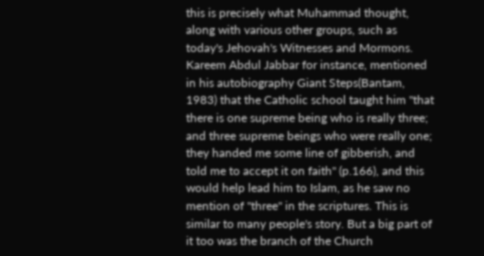this is precisely what Muhammad thought, along with various other groups, such as today's Jehovah's Witnesses and Mormons. Kareem Abdul Jabbar for instance, mentioned in his autobiography Giant Steps(Bantam, 1983) that the Catholic school taught him "that there is one supreme being who is really three; and three supreme beings who were really one; they handed me some line of gibberish, and told me to accept it on faith" (p.166), and this would help lead him to Islam, as he saw no mention of "three" in the scriptures. This is similar to many people's story. But a big part of it too was the branch of the Church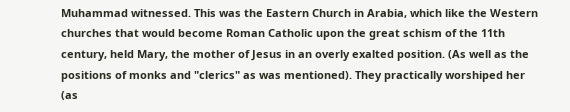Muhammad witnessed. This was the Eastern Church in Arabia, which like the Western churches that would become Roman Catholic upon the great schism of the 11th century, held Mary, the mother of Jesus in an overly exalted position. (As well as the positions of monks and "clerics" as was mentioned). They practically worshiped her (as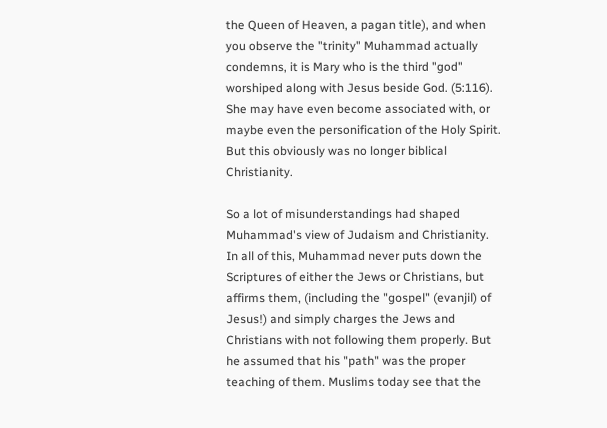the Queen of Heaven, a pagan title), and when you observe the "trinity" Muhammad actually condemns, it is Mary who is the third "god" worshiped along with Jesus beside God. (5:116). She may have even become associated with, or maybe even the personification of the Holy Spirit. But this obviously was no longer biblical Christianity.

So a lot of misunderstandings had shaped Muhammad's view of Judaism and Christianity. In all of this, Muhammad never puts down the Scriptures of either the Jews or Christians, but affirms them, (including the "gospel" (evanjil) of Jesus!) and simply charges the Jews and Christians with not following them properly. But he assumed that his "path" was the proper teaching of them. Muslims today see that the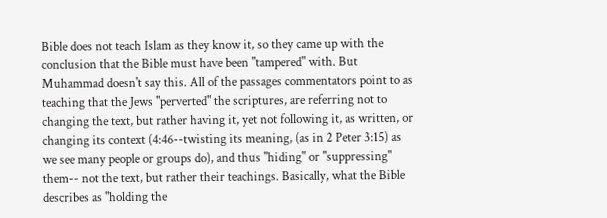Bible does not teach Islam as they know it, so they came up with the conclusion that the Bible must have been "tampered" with. But Muhammad doesn't say this. All of the passages commentators point to as teaching that the Jews "perverted" the scriptures, are referring not to changing the text, but rather having it, yet not following it, as written, or changing its context (4:46--twisting its meaning, (as in 2 Peter 3:15) as we see many people or groups do), and thus "hiding" or "suppressing" them-- not the text, but rather their teachings. Basically, what the Bible describes as "holding the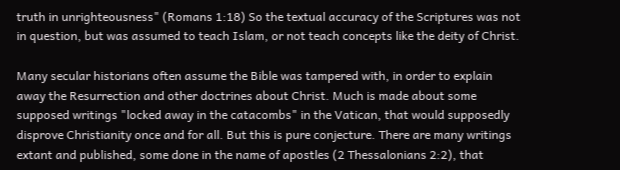truth in unrighteousness" (Romans 1:18) So the textual accuracy of the Scriptures was not in question, but was assumed to teach Islam, or not teach concepts like the deity of Christ.

Many secular historians often assume the Bible was tampered with, in order to explain away the Resurrection and other doctrines about Christ. Much is made about some supposed writings "locked away in the catacombs" in the Vatican, that would supposedly disprove Christianity once and for all. But this is pure conjecture. There are many writings extant and published, some done in the name of apostles (2 Thessalonians 2:2), that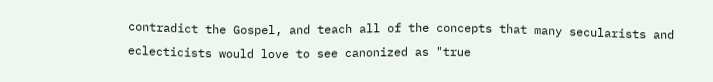contradict the Gospel, and teach all of the concepts that many secularists and eclecticists would love to see canonized as "true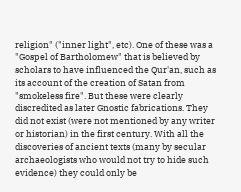religion" ("inner light", etc). One of these was a "Gospel of Bartholomew" that is believed by scholars to have influenced the Qur'an, such as its account of the creation of Satan from "smokeless fire". But these were clearly discredited as later Gnostic fabrications. They did not exist (were not mentioned by any writer or historian) in the first century. With all the discoveries of ancient texts (many by secular archaeologists who would not try to hide such evidence) they could only be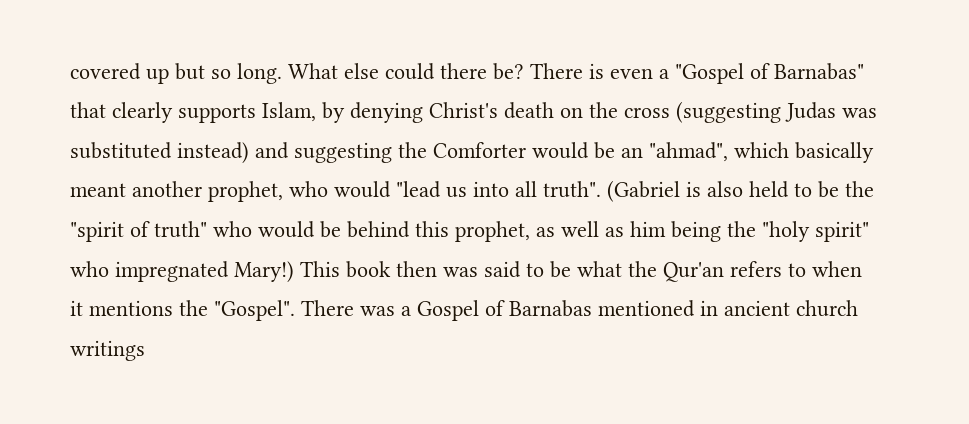covered up but so long. What else could there be? There is even a "Gospel of Barnabas" that clearly supports Islam, by denying Christ's death on the cross (suggesting Judas was substituted instead) and suggesting the Comforter would be an "ahmad", which basically meant another prophet, who would "lead us into all truth". (Gabriel is also held to be the "spirit of truth" who would be behind this prophet, as well as him being the "holy spirit" who impregnated Mary!) This book then was said to be what the Qur'an refers to when it mentions the "Gospel". There was a Gospel of Barnabas mentioned in ancient church writings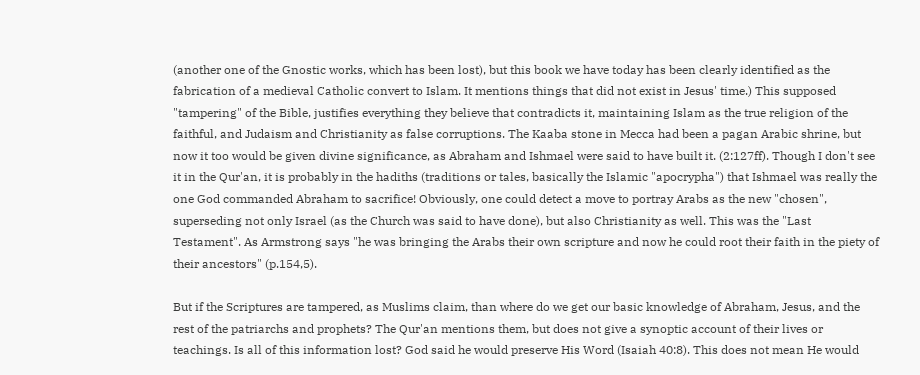(another one of the Gnostic works, which has been lost), but this book we have today has been clearly identified as the fabrication of a medieval Catholic convert to Islam. It mentions things that did not exist in Jesus' time.) This supposed "tampering" of the Bible, justifies everything they believe that contradicts it, maintaining Islam as the true religion of the faithful, and Judaism and Christianity as false corruptions. The Kaaba stone in Mecca had been a pagan Arabic shrine, but now it too would be given divine significance, as Abraham and Ishmael were said to have built it. (2:127ff). Though I don't see it in the Qur'an, it is probably in the hadiths (traditions or tales, basically the Islamic "apocrypha") that Ishmael was really the one God commanded Abraham to sacrifice! Obviously, one could detect a move to portray Arabs as the new "chosen", superseding not only Israel (as the Church was said to have done), but also Christianity as well. This was the "Last Testament". As Armstrong says "he was bringing the Arabs their own scripture and now he could root their faith in the piety of their ancestors" (p.154,5).

But if the Scriptures are tampered, as Muslims claim, than where do we get our basic knowledge of Abraham, Jesus, and the rest of the patriarchs and prophets? The Qur'an mentions them, but does not give a synoptic account of their lives or teachings. Is all of this information lost? God said he would preserve His Word (Isaiah 40:8). This does not mean He would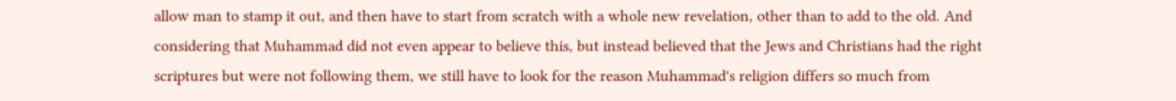allow man to stamp it out, and then have to start from scratch with a whole new revelation, other than to add to the old. And considering that Muhammad did not even appear to believe this, but instead believed that the Jews and Christians had the right scriptures but were not following them, we still have to look for the reason Muhammad's religion differs so much from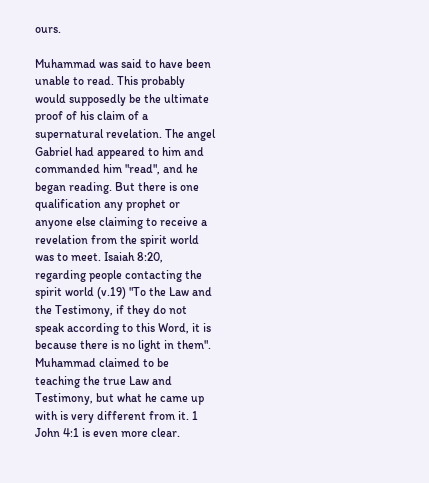ours.

Muhammad was said to have been unable to read. This probably would supposedly be the ultimate proof of his claim of a supernatural revelation. The angel Gabriel had appeared to him and commanded him "read", and he began reading. But there is one qualification any prophet or anyone else claiming to receive a revelation from the spirit world was to meet. Isaiah 8:20, regarding people contacting the spirit world (v.19) "To the Law and the Testimony, if they do not speak according to this Word, it is because there is no light in them". Muhammad claimed to be teaching the true Law and Testimony, but what he came up with is very different from it. 1 John 4:1 is even more clear.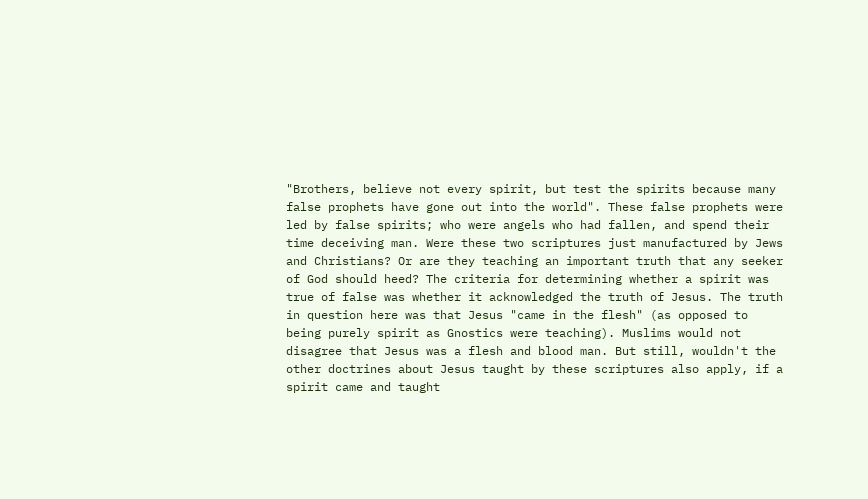"Brothers, believe not every spirit, but test the spirits because many false prophets have gone out into the world". These false prophets were led by false spirits; who were angels who had fallen, and spend their time deceiving man. Were these two scriptures just manufactured by Jews and Christians? Or are they teaching an important truth that any seeker of God should heed? The criteria for determining whether a spirit was true of false was whether it acknowledged the truth of Jesus. The truth in question here was that Jesus "came in the flesh" (as opposed to being purely spirit as Gnostics were teaching). Muslims would not disagree that Jesus was a flesh and blood man. But still, wouldn't the other doctrines about Jesus taught by these scriptures also apply, if a spirit came and taught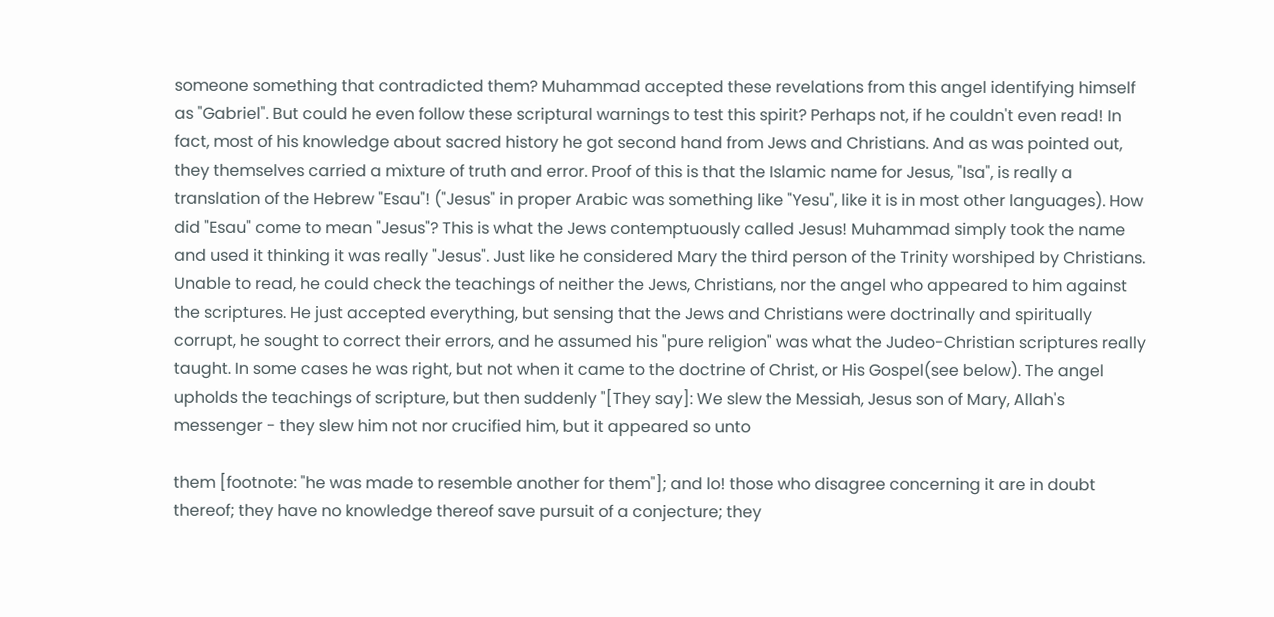someone something that contradicted them? Muhammad accepted these revelations from this angel identifying himself as "Gabriel". But could he even follow these scriptural warnings to test this spirit? Perhaps not, if he couldn't even read! In fact, most of his knowledge about sacred history he got second hand from Jews and Christians. And as was pointed out, they themselves carried a mixture of truth and error. Proof of this is that the Islamic name for Jesus, "Isa", is really a translation of the Hebrew "Esau"! ("Jesus" in proper Arabic was something like "Yesu", like it is in most other languages). How did "Esau" come to mean "Jesus"? This is what the Jews contemptuously called Jesus! Muhammad simply took the name and used it thinking it was really "Jesus". Just like he considered Mary the third person of the Trinity worshiped by Christians. Unable to read, he could check the teachings of neither the Jews, Christians, nor the angel who appeared to him against the scriptures. He just accepted everything, but sensing that the Jews and Christians were doctrinally and spiritually corrupt, he sought to correct their errors, and he assumed his "pure religion" was what the Judeo-Christian scriptures really taught. In some cases he was right, but not when it came to the doctrine of Christ, or His Gospel(see below). The angel upholds the teachings of scripture, but then suddenly "[They say]: We slew the Messiah, Jesus son of Mary, Allah's messenger - they slew him not nor crucified him, but it appeared so unto

them [footnote: "he was made to resemble another for them"]; and lo! those who disagree concerning it are in doubt thereof; they have no knowledge thereof save pursuit of a conjecture; they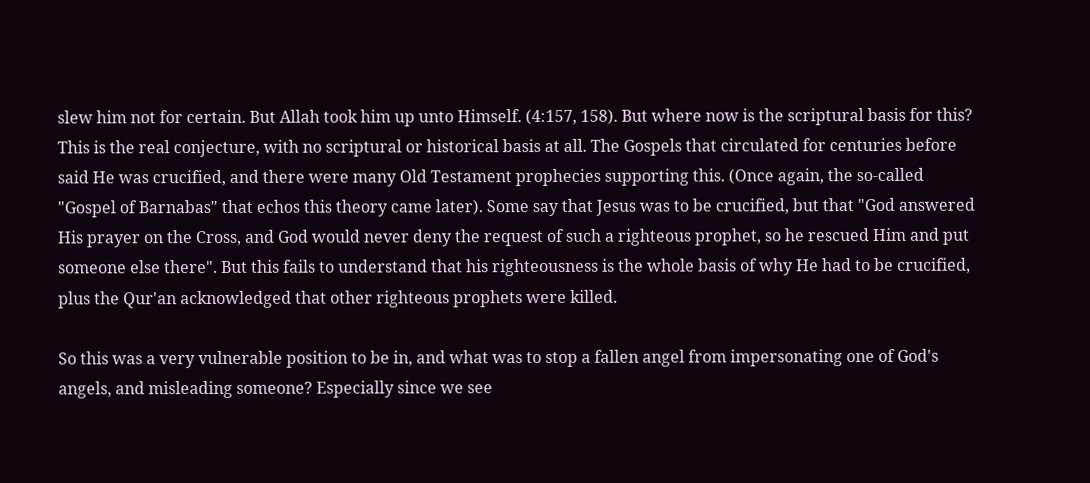slew him not for certain. But Allah took him up unto Himself. (4:157, 158). But where now is the scriptural basis for this? This is the real conjecture, with no scriptural or historical basis at all. The Gospels that circulated for centuries before said He was crucified, and there were many Old Testament prophecies supporting this. (Once again, the so-called "Gospel of Barnabas" that echos this theory came later). Some say that Jesus was to be crucified, but that "God answered His prayer on the Cross, and God would never deny the request of such a righteous prophet, so he rescued Him and put someone else there". But this fails to understand that his righteousness is the whole basis of why He had to be crucified, plus the Qur'an acknowledged that other righteous prophets were killed.

So this was a very vulnerable position to be in, and what was to stop a fallen angel from impersonating one of God's angels, and misleading someone? Especially since we see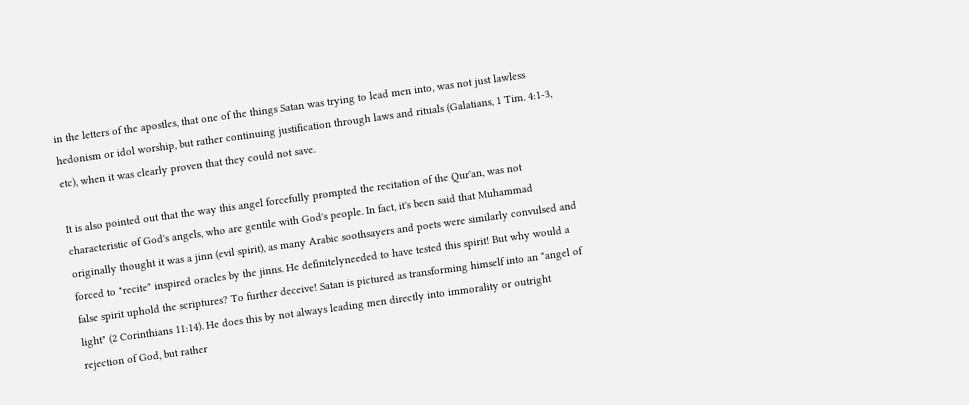in the letters of the apostles, that one of the things Satan was trying to lead men into, was not just lawless hedonism or idol worship, but rather continuing justification through laws and rituals (Galatians, 1 Tim. 4:1-3, etc), when it was clearly proven that they could not save.

It is also pointed out that the way this angel forcefully prompted the recitation of the Qur'an, was not characteristic of God's angels, who are gentile with God's people. In fact, it's been said that Muhammad originally thought it was a jinn (evil spirit), as many Arabic soothsayers and poets were similarly convulsed and forced to "recite" inspired oracles by the jinns. He definitelyneeded to have tested this spirit! But why would a false spirit uphold the scriptures? To further deceive! Satan is pictured as transforming himself into an "angel of light" (2 Corinthians 11:14). He does this by not always leading men directly into immorality or outright rejection of God, but rather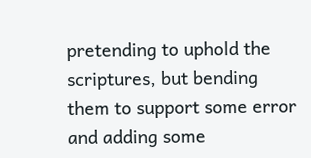pretending to uphold the scriptures, but bending them to support some error and adding some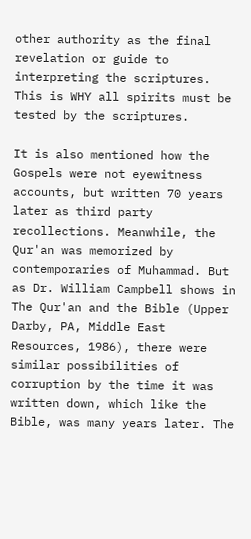other authority as the final revelation or guide to interpreting the scriptures. This is WHY all spirits must be tested by the scriptures.

It is also mentioned how the Gospels were not eyewitness accounts, but written 70 years later as third party recollections. Meanwhile, the Qur'an was memorized by contemporaries of Muhammad. But as Dr. William Campbell shows in The Qur'an and the Bible (Upper Darby, PA, Middle East Resources, 1986), there were similar possibilities of corruption by the time it was written down, which like the Bible, was many years later. The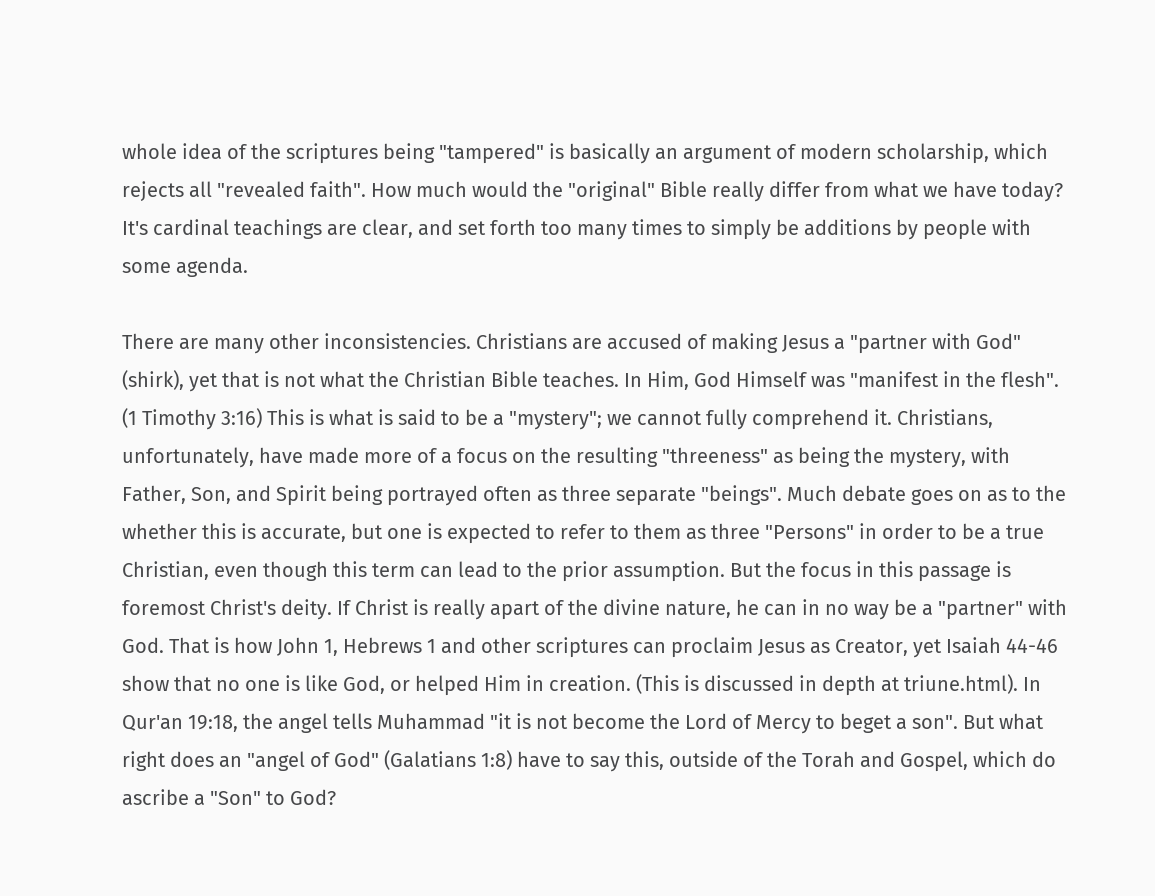whole idea of the scriptures being "tampered" is basically an argument of modern scholarship, which rejects all "revealed faith". How much would the "original" Bible really differ from what we have today? It's cardinal teachings are clear, and set forth too many times to simply be additions by people with some agenda.

There are many other inconsistencies. Christians are accused of making Jesus a "partner with God" (shirk), yet that is not what the Christian Bible teaches. In Him, God Himself was "manifest in the flesh". (1 Timothy 3:16) This is what is said to be a "mystery"; we cannot fully comprehend it. Christians, unfortunately, have made more of a focus on the resulting "threeness" as being the mystery, with Father, Son, and Spirit being portrayed often as three separate "beings". Much debate goes on as to the whether this is accurate, but one is expected to refer to them as three "Persons" in order to be a true Christian, even though this term can lead to the prior assumption. But the focus in this passage is foremost Christ's deity. If Christ is really apart of the divine nature, he can in no way be a "partner" with God. That is how John 1, Hebrews 1 and other scriptures can proclaim Jesus as Creator, yet Isaiah 44-46 show that no one is like God, or helped Him in creation. (This is discussed in depth at triune.html). In Qur'an 19:18, the angel tells Muhammad "it is not become the Lord of Mercy to beget a son". But what right does an "angel of God" (Galatians 1:8) have to say this, outside of the Torah and Gospel, which do ascribe a "Son" to God?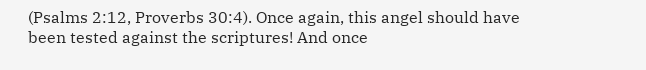(Psalms 2:12, Proverbs 30:4). Once again, this angel should have been tested against the scriptures! And once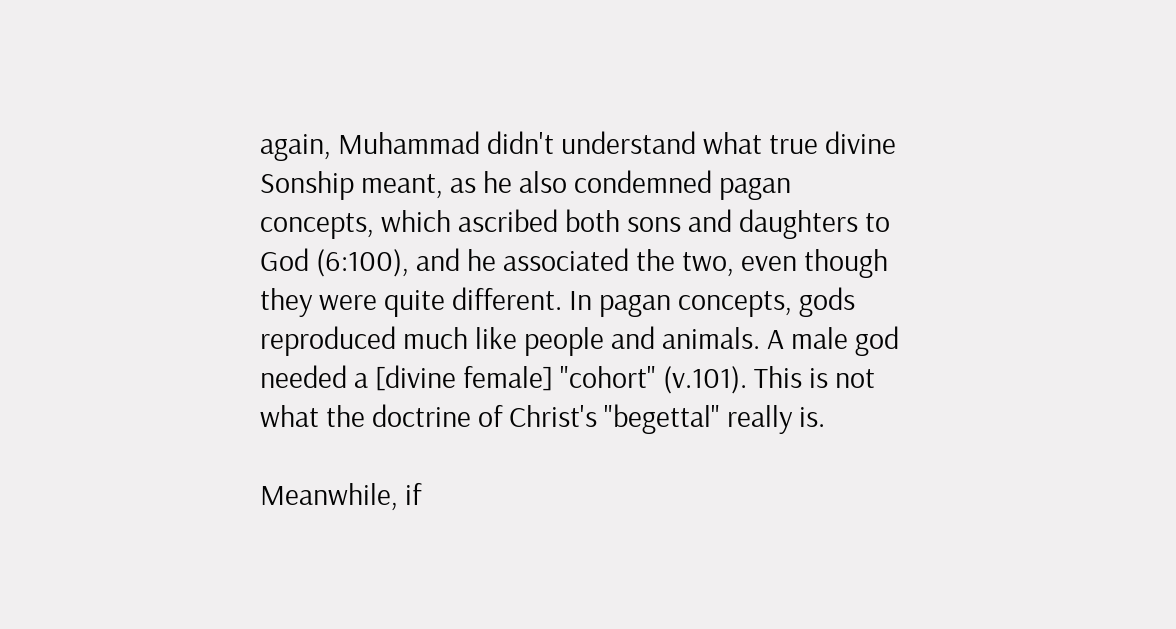again, Muhammad didn't understand what true divine Sonship meant, as he also condemned pagan concepts, which ascribed both sons and daughters to God (6:100), and he associated the two, even though they were quite different. In pagan concepts, gods reproduced much like people and animals. A male god needed a [divine female] "cohort" (v.101). This is not what the doctrine of Christ's "begettal" really is.

Meanwhile, if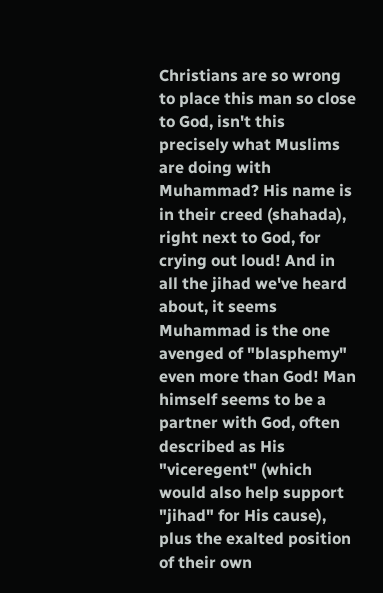Christians are so wrong to place this man so close to God, isn't this precisely what Muslims are doing with Muhammad? His name is in their creed (shahada), right next to God, for crying out loud! And in all the jihad we've heard about, it seems Muhammad is the one avenged of "blasphemy" even more than God! Man himself seems to be a partner with God, often described as His "viceregent" (which would also help support "jihad" for His cause), plus the exalted position of their own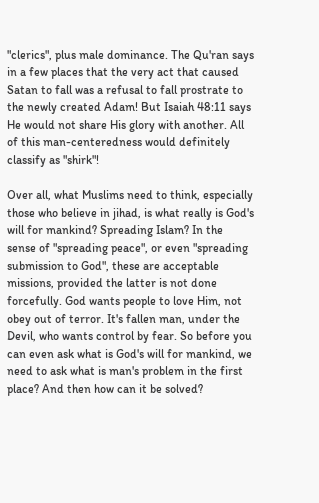"clerics", plus male dominance. The Qu'ran says in a few places that the very act that caused Satan to fall was a refusal to fall prostrate to the newly created Adam! But Isaiah 48:11 says He would not share His glory with another. All of this man-centeredness would definitely classify as "shirk"!

Over all, what Muslims need to think, especially those who believe in jihad, is what really is God's will for mankind? Spreading Islam? In the sense of "spreading peace", or even "spreading submission to God", these are acceptable missions, provided the latter is not done forcefully. God wants people to love Him, not obey out of terror. It's fallen man, under the Devil, who wants control by fear. So before you can even ask what is God's will for mankind, we need to ask what is man's problem in the first place? And then how can it be solved?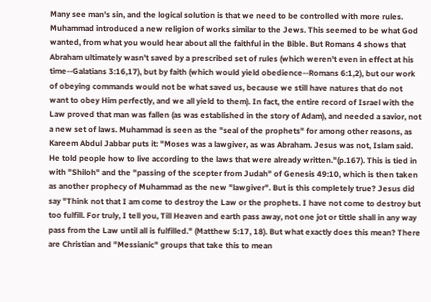Many see man's sin, and the logical solution is that we need to be controlled with more rules. Muhammad introduced a new religion of works similar to the Jews. This seemed to be what God wanted, from what you would hear about all the faithful in the Bible. But Romans 4 shows that Abraham ultimately wasn't saved by a prescribed set of rules (which weren't even in effect at his time--Galatians 3:16,17), but by faith (which would yield obedience--Romans 6:1,2), but our work of obeying commands would not be what saved us, because we still have natures that do not want to obey Him perfectly, and we all yield to them). In fact, the entire record of Israel with the Law proved that man was fallen (as was established in the story of Adam), and needed a savior, not a new set of laws. Muhammad is seen as the "seal of the prophets" for among other reasons, as Kareem Abdul Jabbar puts it: "Moses was a lawgiver, as was Abraham. Jesus was not, Islam said. He told people how to live according to the laws that were already written."(p.167). This is tied in with "Shiloh" and the "passing of the scepter from Judah" of Genesis 49:10, which is then taken as another prophecy of Muhammad as the new "lawgiver". But is this completely true? Jesus did say "Think not that I am come to destroy the Law or the prophets. I have not come to destroy but too fulfill. For truly, I tell you, Till Heaven and earth pass away, not one jot or tittle shall in any way pass from the Law until all is fulfilled." (Matthew 5:17, 18). But what exactly does this mean? There are Christian and "Messianic" groups that take this to mean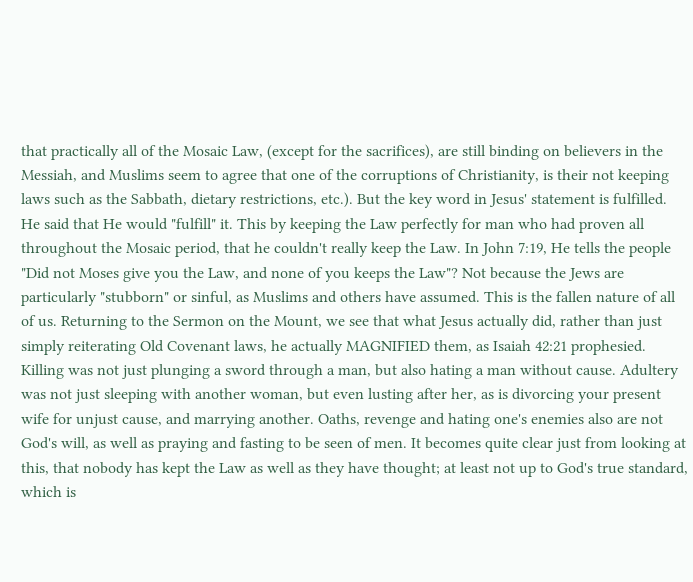that practically all of the Mosaic Law, (except for the sacrifices), are still binding on believers in the Messiah, and Muslims seem to agree that one of the corruptions of Christianity, is their not keeping laws such as the Sabbath, dietary restrictions, etc.). But the key word in Jesus' statement is fulfilled. He said that He would "fulfill" it. This by keeping the Law perfectly for man who had proven all throughout the Mosaic period, that he couldn't really keep the Law. In John 7:19, He tells the people "Did not Moses give you the Law, and none of you keeps the Law"? Not because the Jews are particularly "stubborn" or sinful, as Muslims and others have assumed. This is the fallen nature of all of us. Returning to the Sermon on the Mount, we see that what Jesus actually did, rather than just simply reiterating Old Covenant laws, he actually MAGNIFIED them, as Isaiah 42:21 prophesied. Killing was not just plunging a sword through a man, but also hating a man without cause. Adultery was not just sleeping with another woman, but even lusting after her, as is divorcing your present wife for unjust cause, and marrying another. Oaths, revenge and hating one's enemies also are not God's will, as well as praying and fasting to be seen of men. It becomes quite clear just from looking at this, that nobody has kept the Law as well as they have thought; at least not up to God's true standard, which is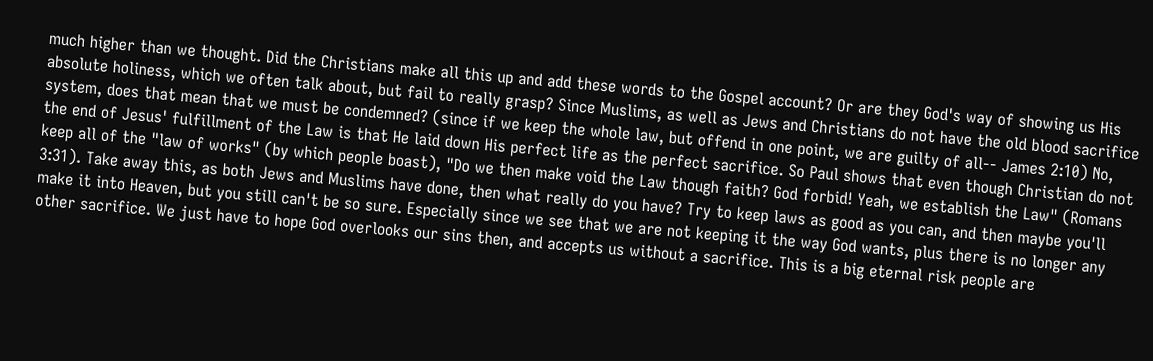much higher than we thought. Did the Christians make all this up and add these words to the Gospel account? Or are they God's way of showing us His absolute holiness, which we often talk about, but fail to really grasp? Since Muslims, as well as Jews and Christians do not have the old blood sacrifice system, does that mean that we must be condemned? (since if we keep the whole law, but offend in one point, we are guilty of all-- James 2:10) No, the end of Jesus' fulfillment of the Law is that He laid down His perfect life as the perfect sacrifice. So Paul shows that even though Christian do not keep all of the "law of works" (by which people boast), "Do we then make void the Law though faith? God forbid! Yeah, we establish the Law" (Romans 3:31). Take away this, as both Jews and Muslims have done, then what really do you have? Try to keep laws as good as you can, and then maybe you'll make it into Heaven, but you still can't be so sure. Especially since we see that we are not keeping it the way God wants, plus there is no longer any other sacrifice. We just have to hope God overlooks our sins then, and accepts us without a sacrifice. This is a big eternal risk people are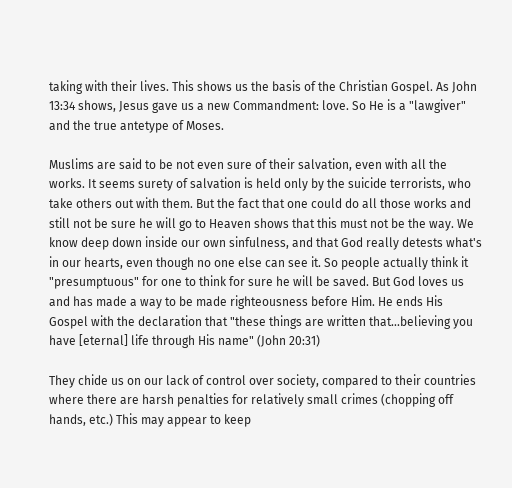taking with their lives. This shows us the basis of the Christian Gospel. As John 13:34 shows, Jesus gave us a new Commandment: love. So He is a "lawgiver" and the true antetype of Moses.

Muslims are said to be not even sure of their salvation, even with all the works. It seems surety of salvation is held only by the suicide terrorists, who take others out with them. But the fact that one could do all those works and still not be sure he will go to Heaven shows that this must not be the way. We know deep down inside our own sinfulness, and that God really detests what's in our hearts, even though no one else can see it. So people actually think it "presumptuous" for one to think for sure he will be saved. But God loves us and has made a way to be made righteousness before Him. He ends His Gospel with the declaration that "these things are written that...believing you have [eternal] life through His name" (John 20:31)

They chide us on our lack of control over society, compared to their countries where there are harsh penalties for relatively small crimes (chopping off hands, etc.) This may appear to keep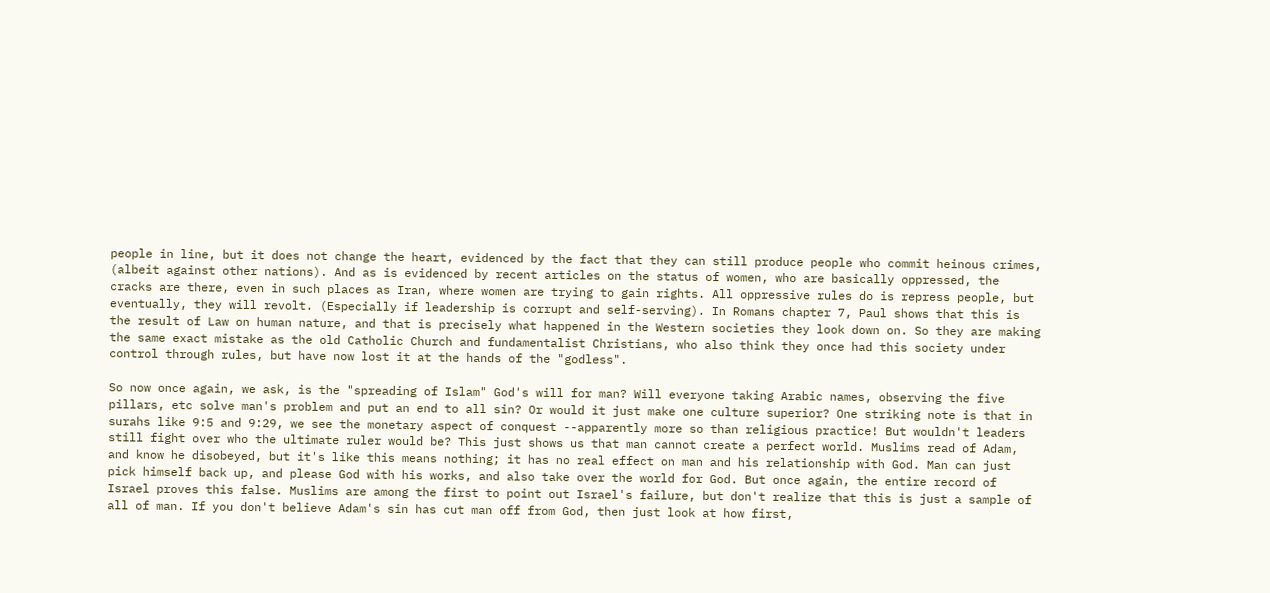people in line, but it does not change the heart, evidenced by the fact that they can still produce people who commit heinous crimes, (albeit against other nations). And as is evidenced by recent articles on the status of women, who are basically oppressed, the cracks are there, even in such places as Iran, where women are trying to gain rights. All oppressive rules do is repress people, but eventually, they will revolt. (Especially if leadership is corrupt and self-serving). In Romans chapter 7, Paul shows that this is the result of Law on human nature, and that is precisely what happened in the Western societies they look down on. So they are making the same exact mistake as the old Catholic Church and fundamentalist Christians, who also think they once had this society under control through rules, but have now lost it at the hands of the "godless".

So now once again, we ask, is the "spreading of Islam" God's will for man? Will everyone taking Arabic names, observing the five pillars, etc solve man's problem and put an end to all sin? Or would it just make one culture superior? One striking note is that in surahs like 9:5 and 9:29, we see the monetary aspect of conquest --apparently more so than religious practice! But wouldn't leaders still fight over who the ultimate ruler would be? This just shows us that man cannot create a perfect world. Muslims read of Adam, and know he disobeyed, but it's like this means nothing; it has no real effect on man and his relationship with God. Man can just pick himself back up, and please God with his works, and also take over the world for God. But once again, the entire record of Israel proves this false. Muslims are among the first to point out Israel's failure, but don't realize that this is just a sample of all of man. If you don't believe Adam's sin has cut man off from God, then just look at how first,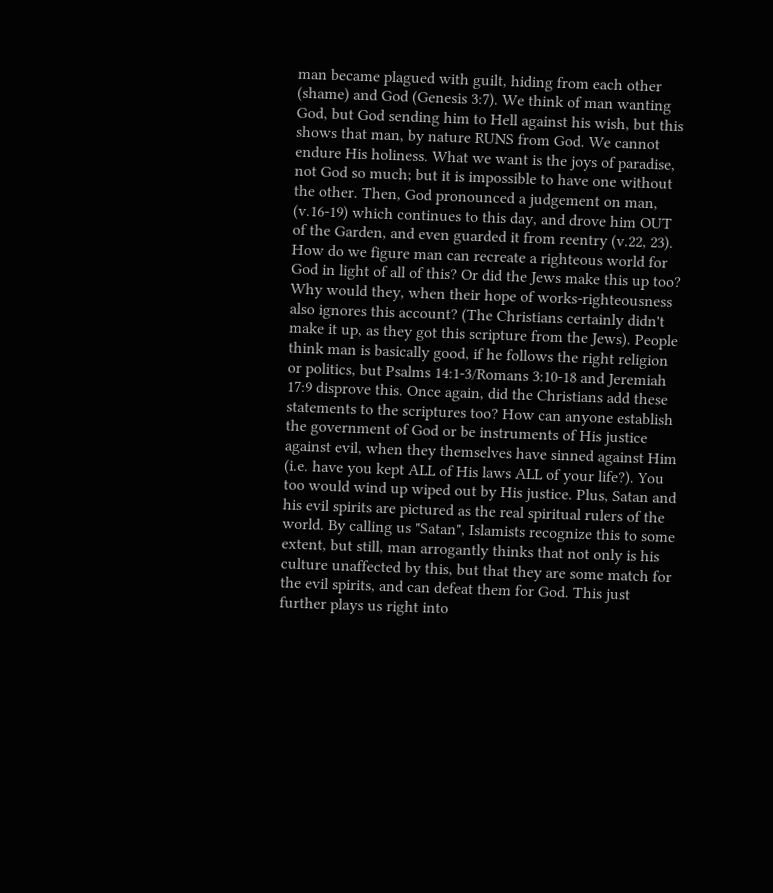man became plagued with guilt, hiding from each other (shame) and God (Genesis 3:7). We think of man wanting God, but God sending him to Hell against his wish, but this shows that man, by nature RUNS from God. We cannot endure His holiness. What we want is the joys of paradise, not God so much; but it is impossible to have one without the other. Then, God pronounced a judgement on man, (v.16-19) which continues to this day, and drove him OUT of the Garden, and even guarded it from reentry (v.22, 23). How do we figure man can recreate a righteous world for God in light of all of this? Or did the Jews make this up too? Why would they, when their hope of works-righteousness also ignores this account? (The Christians certainly didn't make it up, as they got this scripture from the Jews). People think man is basically good, if he follows the right religion or politics, but Psalms 14:1-3/Romans 3:10-18 and Jeremiah 17:9 disprove this. Once again, did the Christians add these statements to the scriptures too? How can anyone establish the government of God or be instruments of His justice against evil, when they themselves have sinned against Him (i.e. have you kept ALL of His laws ALL of your life?). You too would wind up wiped out by His justice. Plus, Satan and his evil spirits are pictured as the real spiritual rulers of the world. By calling us "Satan", Islamists recognize this to some extent, but still, man arrogantly thinks that not only is his culture unaffected by this, but that they are some match for the evil spirits, and can defeat them for God. This just further plays us right into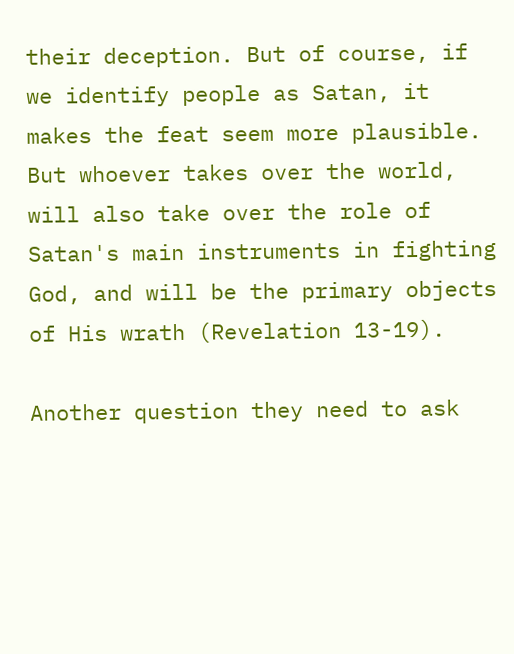their deception. But of course, if we identify people as Satan, it makes the feat seem more plausible. But whoever takes over the world, will also take over the role of Satan's main instruments in fighting God, and will be the primary objects of His wrath (Revelation 13-19).

Another question they need to ask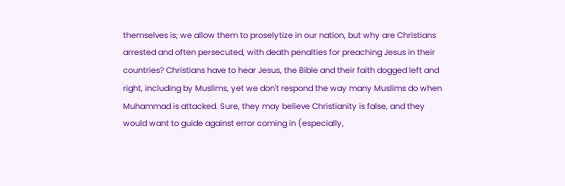themselves is; we allow them to proselytize in our nation, but why are Christians arrested and often persecuted, with death penalties for preaching Jesus in their countries? Christians have to hear Jesus, the Bible and their faith dogged left and right, including by Muslims, yet we don't respond the way many Muslims do when Muhammad is attacked. Sure, they may believe Christianity is false, and they would want to guide against error coming in (especially,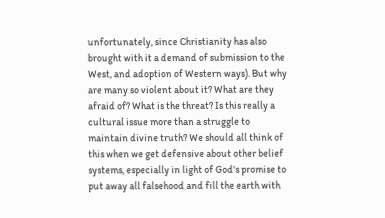unfortunately, since Christianity has also brought with it a demand of submission to the West, and adoption of Western ways). But why are many so violent about it? What are they afraid of? What is the threat? Is this really a cultural issue more than a struggle to maintain divine truth? We should all think of this when we get defensive about other belief systems, especially in light of God's promise to put away all falsehood and fill the earth with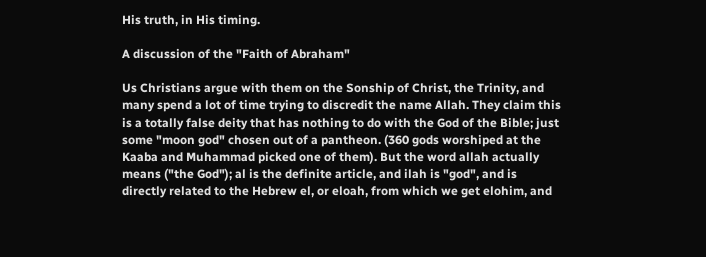His truth, in His timing.

A discussion of the "Faith of Abraham"

Us Christians argue with them on the Sonship of Christ, the Trinity, and many spend a lot of time trying to discredit the name Allah. They claim this is a totally false deity that has nothing to do with the God of the Bible; just some "moon god" chosen out of a pantheon. (360 gods worshiped at the Kaaba and Muhammad picked one of them). But the word allah actually means ("the God"); al is the definite article, and ilah is "god", and is directly related to the Hebrew el, or eloah, from which we get elohim, and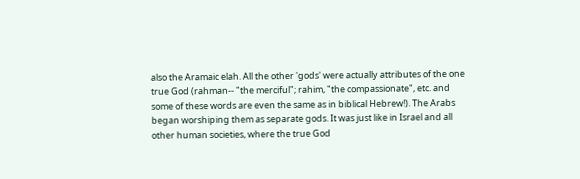also the Aramaic elah. All the other 'gods' were actually attributes of the one true God (rahman-- "the merciful"; rahim, "the compassionate", etc. and some of these words are even the same as in biblical Hebrew!). The Arabs began worshiping them as separate gods. It was just like in Israel and all other human societies, where the true God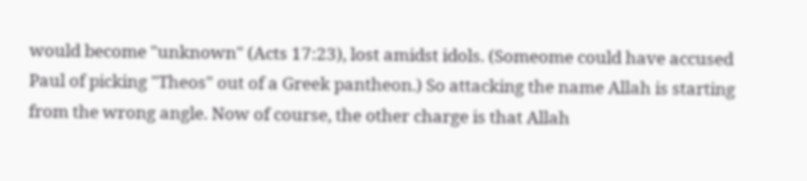would become "unknown" (Acts 17:23), lost amidst idols. (Someome could have accused Paul of picking "Theos" out of a Greek pantheon.) So attacking the name Allah is starting from the wrong angle. Now of course, the other charge is that Allah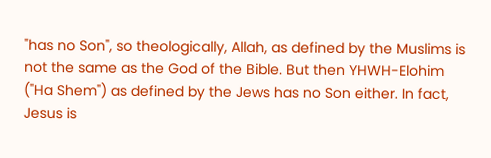"has no Son", so theologically, Allah, as defined by the Muslims is not the same as the God of the Bible. But then YHWH-Elohim ("Ha Shem") as defined by the Jews has no Son either. In fact, Jesus is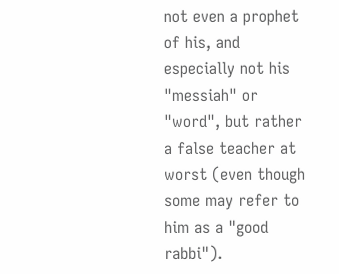not even a prophet of his, and especially not his "messiah" or "word", but rather a false teacher at worst (even though some may refer to him as a "good rabbi").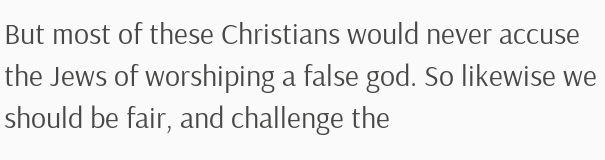But most of these Christians would never accuse the Jews of worshiping a false god. So likewise we should be fair, and challenge the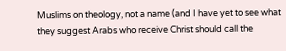Muslims on theology, not a name (and I have yet to see what they suggest Arabs who receive Christ should call the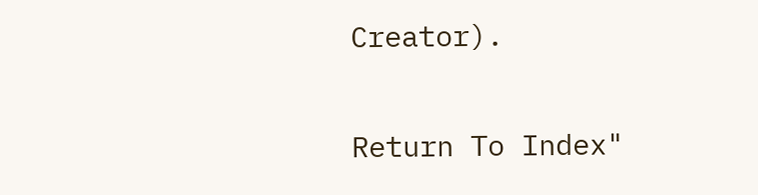Creator).

Return To Index"